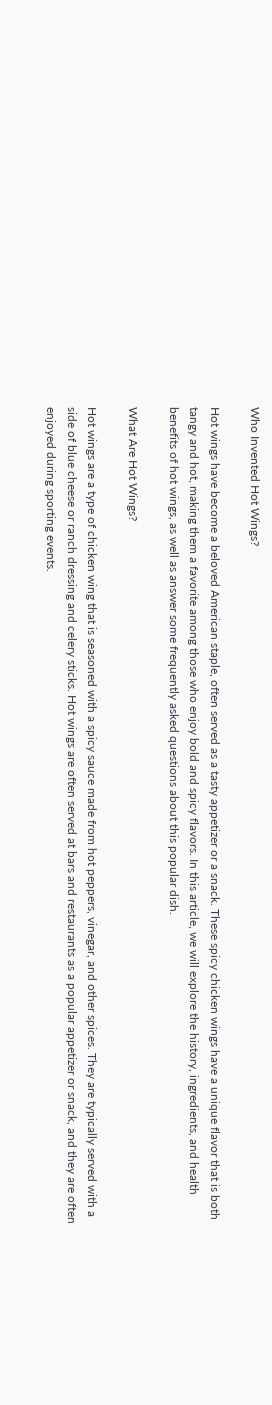Who Invented Hot Wings?

Hot wings have become a beloved American staple, often served as a tasty appetizer or a snack. These spicy chicken wings have a unique flavor that is both tangy and hot, making them a favorite among those who enjoy bold and spicy flavors. In this article, we will explore the history, ingredients, and health benefits of hot wings, as well as answer some frequently asked questions about this popular dish.

What Are Hot Wings?

Hot wings are a type of chicken wing that is seasoned with a spicy sauce made from hot peppers, vinegar, and other spices. They are typically served with a side of blue cheese or ranch dressing and celery sticks. Hot wings are often served at bars and restaurants as a popular appetizer or snack, and they are often enjoyed during sporting events.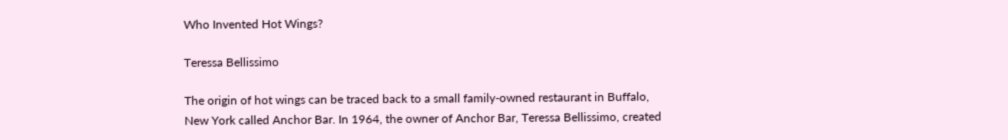Who Invented Hot Wings?

Teressa Bellissimo

The origin of hot wings can be traced back to a small family-owned restaurant in Buffalo, New York called Anchor Bar. In 1964, the owner of Anchor Bar, Teressa Bellissimo, created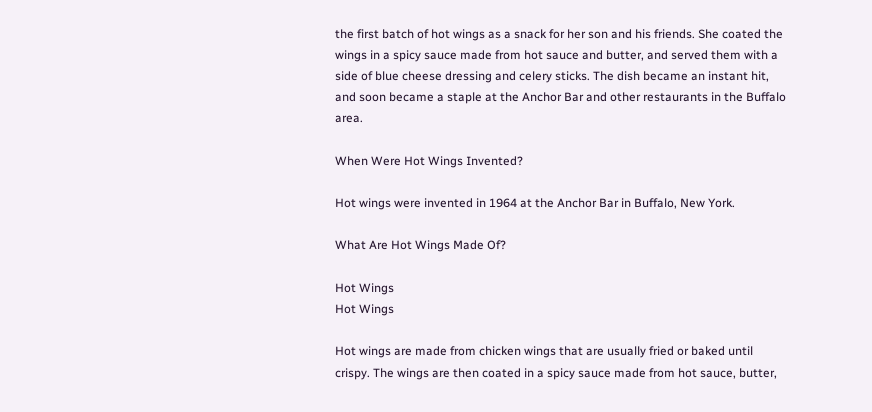the first batch of hot wings as a snack for her son and his friends. She coated the wings in a spicy sauce made from hot sauce and butter, and served them with a side of blue cheese dressing and celery sticks. The dish became an instant hit, and soon became a staple at the Anchor Bar and other restaurants in the Buffalo area.

When Were Hot Wings Invented?

Hot wings were invented in 1964 at the Anchor Bar in Buffalo, New York.

What Are Hot Wings Made Of?

Hot Wings
Hot Wings

Hot wings are made from chicken wings that are usually fried or baked until crispy. The wings are then coated in a spicy sauce made from hot sauce, butter,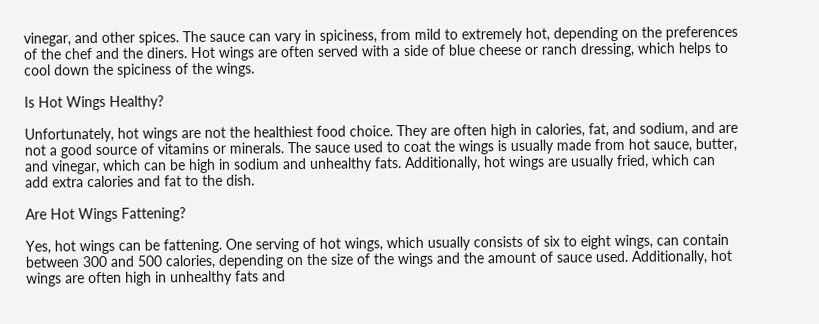vinegar, and other spices. The sauce can vary in spiciness, from mild to extremely hot, depending on the preferences of the chef and the diners. Hot wings are often served with a side of blue cheese or ranch dressing, which helps to cool down the spiciness of the wings.

Is Hot Wings Healthy?

Unfortunately, hot wings are not the healthiest food choice. They are often high in calories, fat, and sodium, and are not a good source of vitamins or minerals. The sauce used to coat the wings is usually made from hot sauce, butter, and vinegar, which can be high in sodium and unhealthy fats. Additionally, hot wings are usually fried, which can add extra calories and fat to the dish.

Are Hot Wings Fattening?

Yes, hot wings can be fattening. One serving of hot wings, which usually consists of six to eight wings, can contain between 300 and 500 calories, depending on the size of the wings and the amount of sauce used. Additionally, hot wings are often high in unhealthy fats and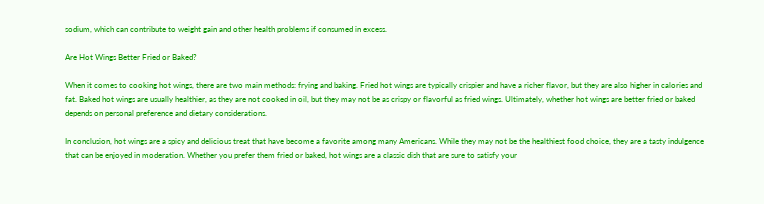sodium, which can contribute to weight gain and other health problems if consumed in excess.

Are Hot Wings Better Fried or Baked?

When it comes to cooking hot wings, there are two main methods: frying and baking. Fried hot wings are typically crispier and have a richer flavor, but they are also higher in calories and fat. Baked hot wings are usually healthier, as they are not cooked in oil, but they may not be as crispy or flavorful as fried wings. Ultimately, whether hot wings are better fried or baked depends on personal preference and dietary considerations.

In conclusion, hot wings are a spicy and delicious treat that have become a favorite among many Americans. While they may not be the healthiest food choice, they are a tasty indulgence that can be enjoyed in moderation. Whether you prefer them fried or baked, hot wings are a classic dish that are sure to satisfy your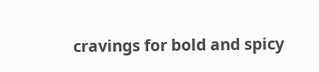cravings for bold and spicy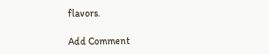flavors.

Add Comment